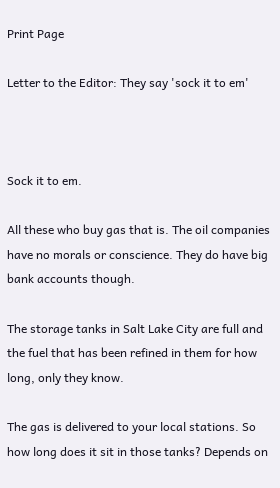Print Page

Letter to the Editor: They say 'sock it to em'



Sock it to em.

All these who buy gas that is. The oil companies have no morals or conscience. They do have big bank accounts though.

The storage tanks in Salt Lake City are full and the fuel that has been refined in them for how long, only they know.

The gas is delivered to your local stations. So how long does it sit in those tanks? Depends on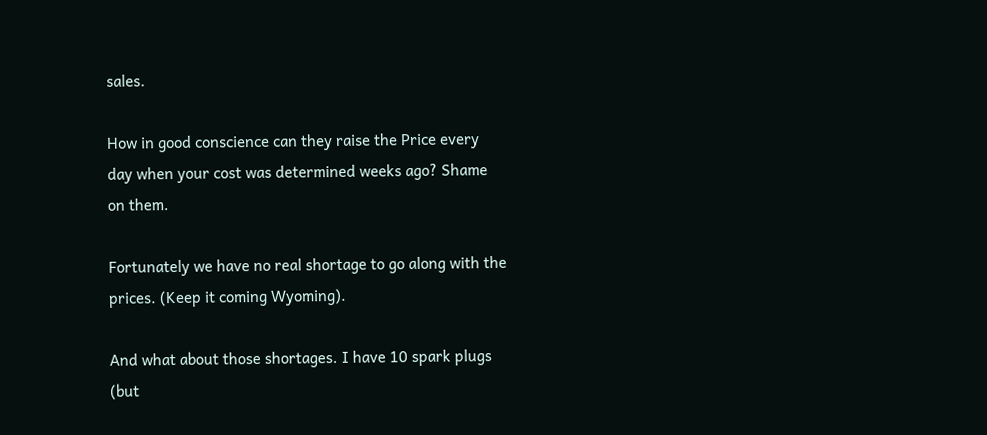sales.

How in good conscience can they raise the Price every day when your cost was determined weeks ago? Shame on them.

Fortunately we have no real shortage to go along with the prices. (Keep it coming Wyoming).

And what about those shortages. I have 10 spark plugs (but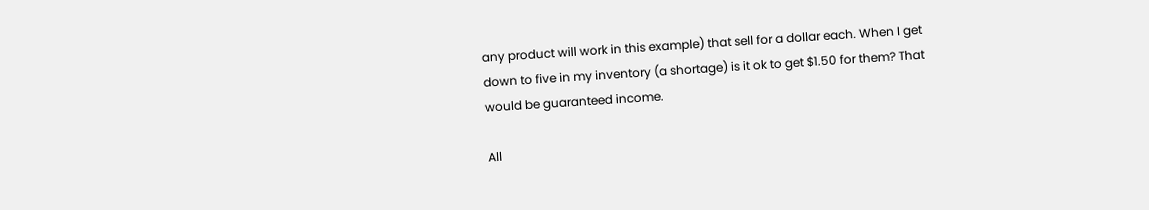any product will work in this example) that sell for a dollar each. When I get down to five in my inventory (a shortage) is it ok to get $1.50 for them? That would be guaranteed income.

All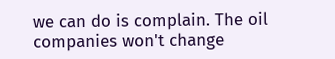we can do is complain. The oil companies won't change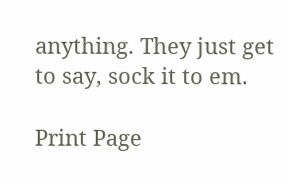anything. They just get to say, sock it to em.

Print Page